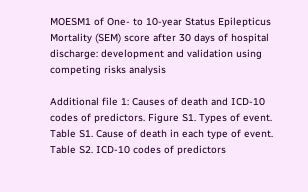MOESM1 of One- to 10-year Status Epilepticus Mortality (SEM) score after 30 days of hospital discharge: development and validation using competing risks analysis

Additional file 1: Causes of death and ICD-10 codes of predictors. Figure S1. Types of event. Table S1. Cause of death in each type of event. Table S2. ICD-10 codes of predictors